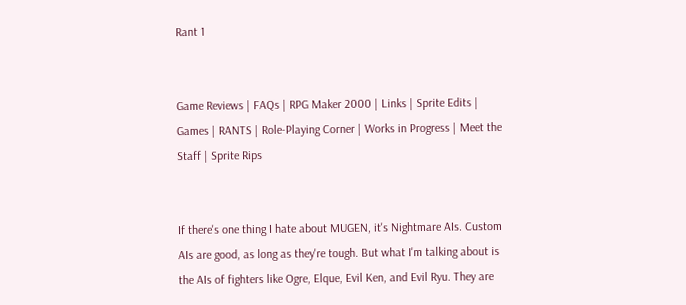Rant 1


Game Reviews | FAQs | RPG Maker 2000 | Links | Sprite Edits | Games | RANTS | Role-Playing Corner | Works in Progress | Meet the Staff | Sprite Rips


If there's one thing I hate about MUGEN, it's Nightmare AIs. Custom AIs are good, as long as they're tough. But what I'm talking about is the AIs of fighters like Ogre, Elque, Evil Ken, and Evil Ryu. They are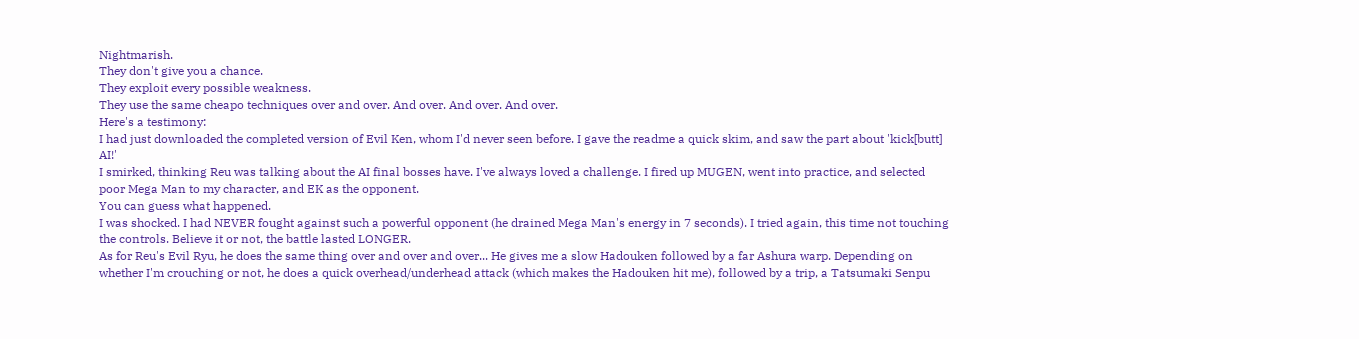Nightmarish.
They don't give you a chance.
They exploit every possible weakness.
They use the same cheapo techniques over and over. And over. And over. And over.
Here's a testimony:
I had just downloaded the completed version of Evil Ken, whom I'd never seen before. I gave the readme a quick skim, and saw the part about 'kick[butt] AI!'
I smirked, thinking Reu was talking about the AI final bosses have. I've always loved a challenge. I fired up MUGEN, went into practice, and selected poor Mega Man to my character, and EK as the opponent.
You can guess what happened.
I was shocked. I had NEVER fought against such a powerful opponent (he drained Mega Man's energy in 7 seconds). I tried again, this time not touching the controls. Believe it or not, the battle lasted LONGER.
As for Reu's Evil Ryu, he does the same thing over and over and over... He gives me a slow Hadouken followed by a far Ashura warp. Depending on whether I'm crouching or not, he does a quick overhead/underhead attack (which makes the Hadouken hit me), followed by a trip, a Tatsumaki Senpu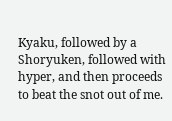Kyaku, followed by a Shoryuken, followed with hyper, and then proceeds to beat the snot out of me.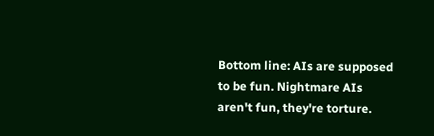Bottom line: AIs are supposed to be fun. Nightmare AIs aren't fun, they're torture.